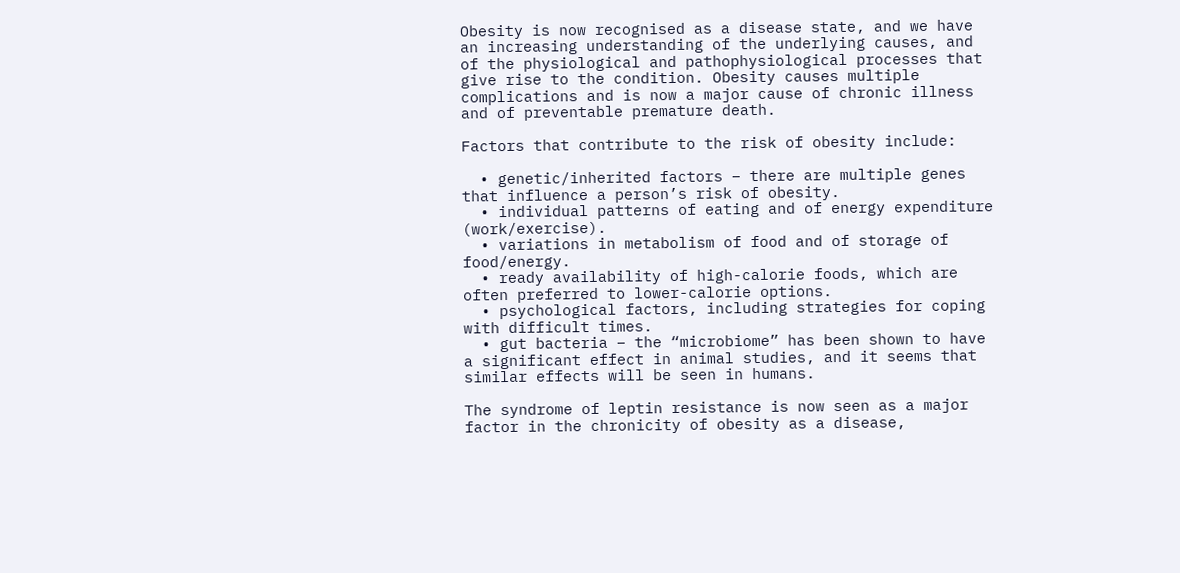Obesity is now recognised as a disease state, and we have an increasing understanding of the underlying causes, and of the physiological and pathophysiological processes that give rise to the condition. Obesity causes multiple complications and is now a major cause of chronic illness and of preventable premature death.

Factors that contribute to the risk of obesity include:

  • genetic/inherited factors – there are multiple genes that influence a person’s risk of obesity.
  • individual patterns of eating and of energy expenditure (work/exercise).
  • variations in metabolism of food and of storage of food/energy.
  • ready availability of high-calorie foods, which are often preferred to lower-calorie options.
  • psychological factors, including strategies for coping with difficult times.
  • gut bacteria – the “microbiome” has been shown to have a significant effect in animal studies, and it seems that similar effects will be seen in humans.

The syndrome of leptin resistance is now seen as a major factor in the chronicity of obesity as a disease,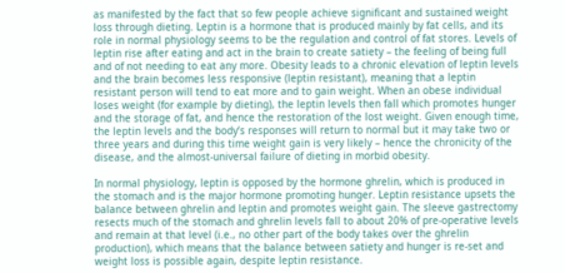as manifested by the fact that so few people achieve significant and sustained weight loss through dieting. Leptin is a hormone that is produced mainly by fat cells, and its role in normal physiology seems to be the regulation and control of fat stores. Levels of leptin rise after eating and act in the brain to create satiety – the feeling of being full and of not needing to eat any more. Obesity leads to a chronic elevation of leptin levels and the brain becomes less responsive (leptin resistant), meaning that a leptin resistant person will tend to eat more and to gain weight. When an obese individual loses weight (for example by dieting), the leptin levels then fall which promotes hunger and the storage of fat, and hence the restoration of the lost weight. Given enough time, the leptin levels and the body’s responses will return to normal but it may take two or three years and during this time weight gain is very likely – hence the chronicity of the disease, and the almost-universal failure of dieting in morbid obesity.

In normal physiology, leptin is opposed by the hormone ghrelin, which is produced in the stomach and is the major hormone promoting hunger. Leptin resistance upsets the balance between ghrelin and leptin and promotes weight gain. The sleeve gastrectomy resects much of the stomach and ghrelin levels fall to about 20% of pre-operative levels and remain at that level (i.e., no other part of the body takes over the ghrelin production), which means that the balance between satiety and hunger is re-set and weight loss is possible again, despite leptin resistance.